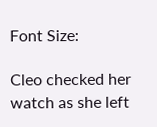Font Size:

Cleo checked her watch as she left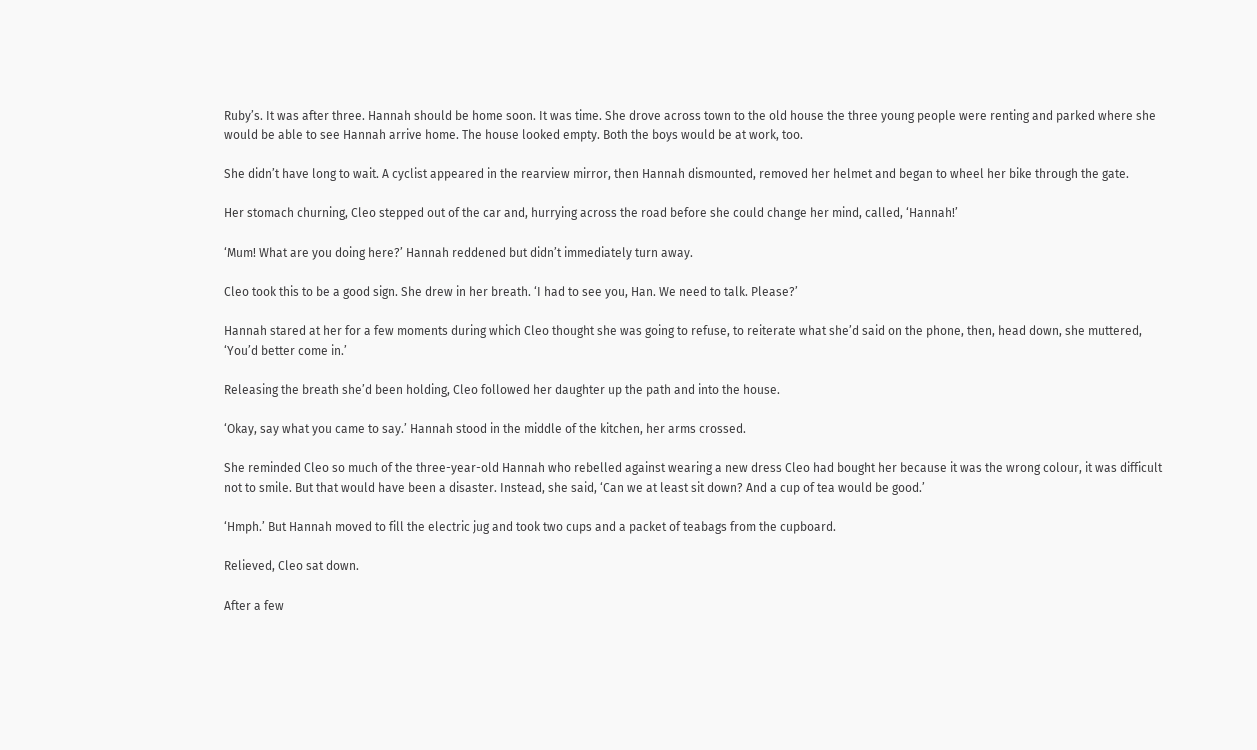Ruby’s. It was after three. Hannah should be home soon. It was time. She drove across town to the old house the three young people were renting and parked where she would be able to see Hannah arrive home. The house looked empty. Both the boys would be at work, too.

She didn’t have long to wait. A cyclist appeared in the rearview mirror, then Hannah dismounted, removed her helmet and began to wheel her bike through the gate.

Her stomach churning, Cleo stepped out of the car and, hurrying across the road before she could change her mind, called, ‘Hannah!’

‘Mum! What are you doing here?’ Hannah reddened but didn’t immediately turn away.

Cleo took this to be a good sign. She drew in her breath. ‘I had to see you, Han. We need to talk. Please?’

Hannah stared at her for a few moments during which Cleo thought she was going to refuse, to reiterate what she’d said on the phone, then, head down, she muttered, ‘You’d better come in.’

Releasing the breath she’d been holding, Cleo followed her daughter up the path and into the house.

‘Okay, say what you came to say.’ Hannah stood in the middle of the kitchen, her arms crossed.

She reminded Cleo so much of the three-year-old Hannah who rebelled against wearing a new dress Cleo had bought her because it was the wrong colour, it was difficult not to smile. But that would have been a disaster. Instead, she said, ‘Can we at least sit down? And a cup of tea would be good.’

‘Hmph.’ But Hannah moved to fill the electric jug and took two cups and a packet of teabags from the cupboard.

Relieved, Cleo sat down.

After a few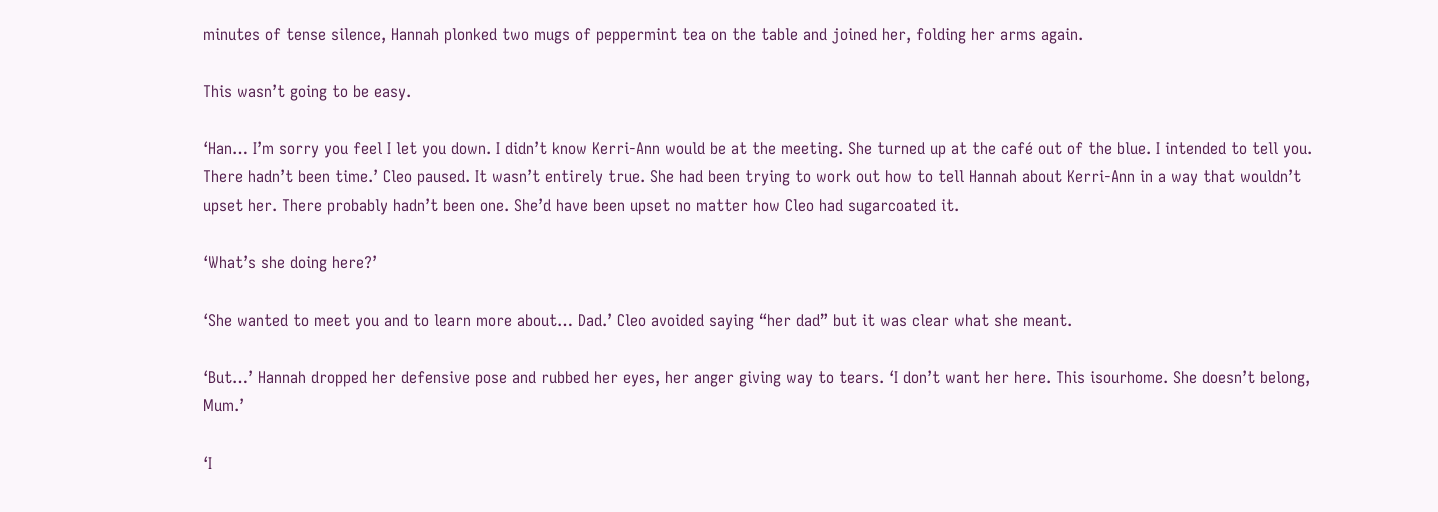minutes of tense silence, Hannah plonked two mugs of peppermint tea on the table and joined her, folding her arms again.

This wasn’t going to be easy.

‘Han… I’m sorry you feel I let you down. I didn’t know Kerri-Ann would be at the meeting. She turned up at the café out of the blue. I intended to tell you. There hadn’t been time.’ Cleo paused. It wasn’t entirely true. She had been trying to work out how to tell Hannah about Kerri-Ann in a way that wouldn’t upset her. There probably hadn’t been one. She’d have been upset no matter how Cleo had sugarcoated it.

‘What’s she doing here?’

‘She wanted to meet you and to learn more about… Dad.’ Cleo avoided saying “her dad” but it was clear what she meant.

‘But…’ Hannah dropped her defensive pose and rubbed her eyes, her anger giving way to tears. ‘I don’t want her here. This isourhome. She doesn’t belong, Mum.’

‘I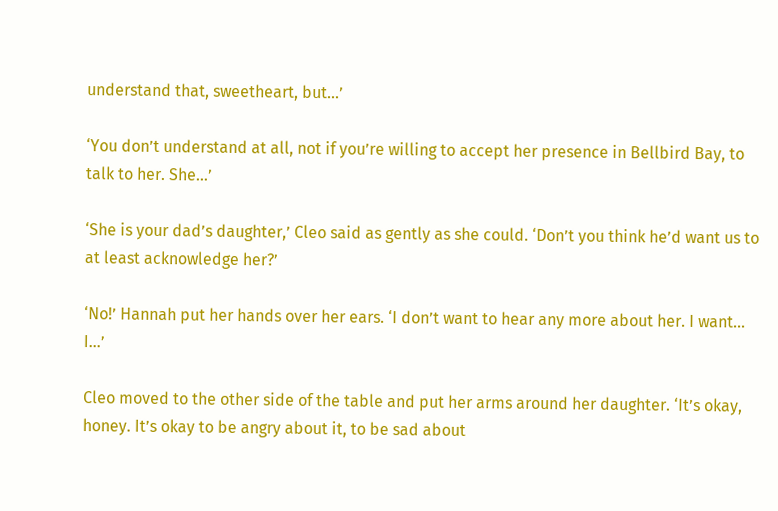understand that, sweetheart, but…’

‘You don’t understand at all, not if you’re willing to accept her presence in Bellbird Bay, to talk to her. She…’

‘She is your dad’s daughter,’ Cleo said as gently as she could. ‘Don’t you think he’d want us to at least acknowledge her?’

‘No!’ Hannah put her hands over her ears. ‘I don’t want to hear any more about her. I want… I…’

Cleo moved to the other side of the table and put her arms around her daughter. ‘It’s okay, honey. It’s okay to be angry about it, to be sad about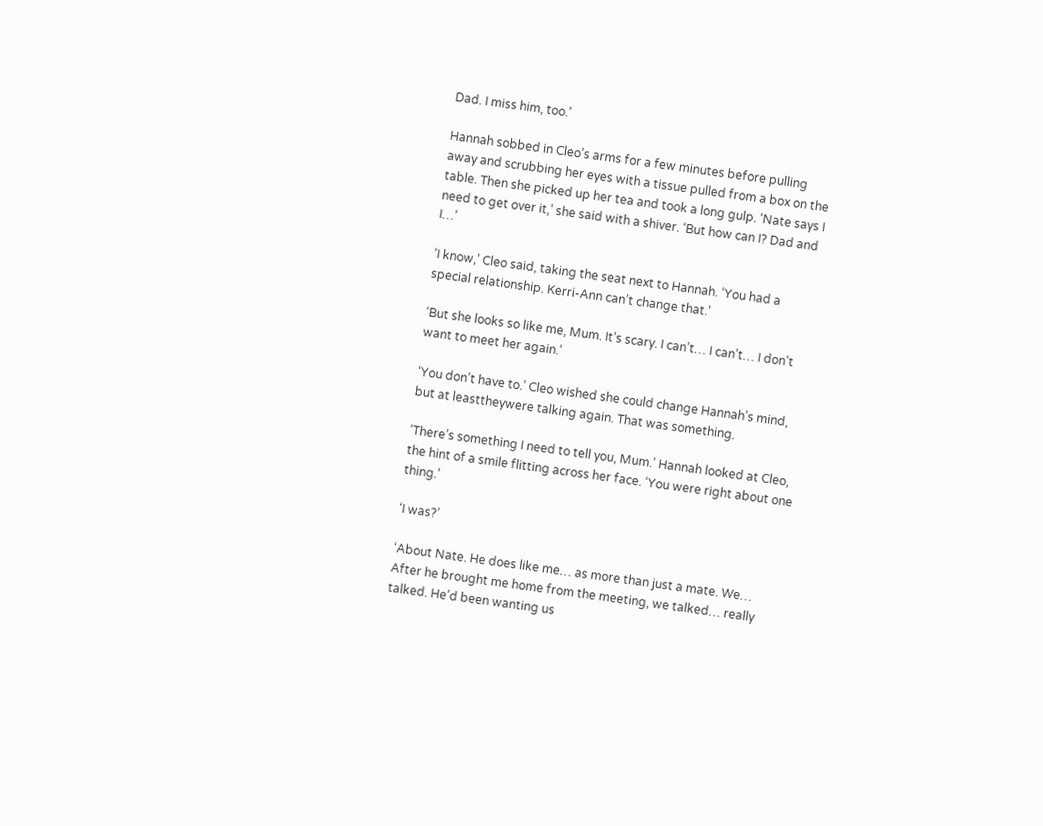Dad. I miss him, too.’

Hannah sobbed in Cleo’s arms for a few minutes before pulling away and scrubbing her eyes with a tissue pulled from a box on the table. Then she picked up her tea and took a long gulp. ‘Nate says I need to get over it,’ she said with a shiver. ‘But how can I? Dad and I…’

‘I know,’ Cleo said, taking the seat next to Hannah. ‘You had a special relationship. Kerri-Ann can’t change that.’

‘But she looks so like me, Mum. It’s scary. I can’t… I can’t… I don’t want to meet her again.’

‘You don’t have to.’ Cleo wished she could change Hannah’s mind, but at leasttheywere talking again. That was something.

‘There’s something I need to tell you, Mum.’ Hannah looked at Cleo, the hint of a smile flitting across her face. ‘You were right about one thing.’

‘I was?’

‘About Nate. He does like me… as more than just a mate. We… After he brought me home from the meeting, we talked… really talked. He’d been wanting us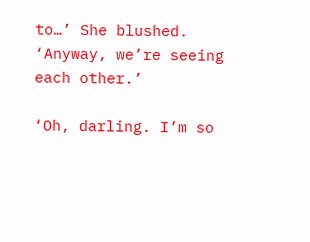to…’ She blushed. ‘Anyway, we’re seeing each other.’

‘Oh, darling. I’m so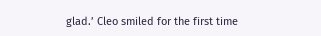glad.’ Cleo smiled for the first time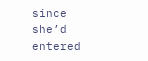since she’d entered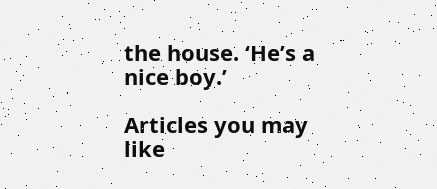the house. ‘He’s a nice boy.’

Articles you may like